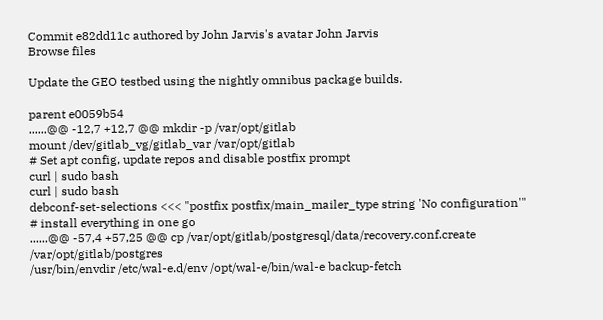Commit e82dd11c authored by John Jarvis's avatar John Jarvis
Browse files

Update the GEO testbed using the nightly omnibus package builds.

parent e0059b54
......@@ -12,7 +12,7 @@ mkdir -p /var/opt/gitlab
mount /dev/gitlab_vg/gitlab_var /var/opt/gitlab
# Set apt config, update repos and disable postfix prompt
curl | sudo bash
curl | sudo bash
debconf-set-selections <<< "postfix postfix/main_mailer_type string 'No configuration'"
# install everything in one go
......@@ -57,4 +57,25 @@ cp /var/opt/gitlab/postgresql/data/recovery.conf.create /var/opt/gitlab/postgres
/usr/bin/envdir /etc/wal-e.d/env /opt/wal-e/bin/wal-e backup-fetch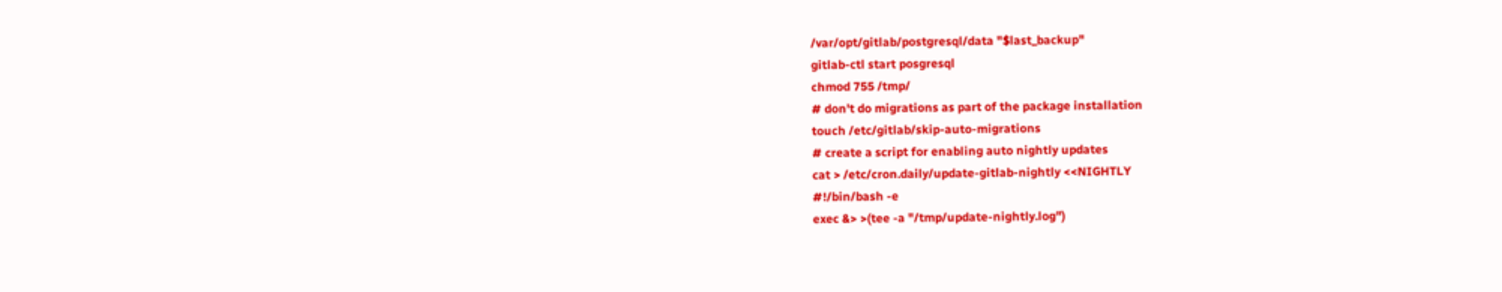/var/opt/gitlab/postgresql/data "$last_backup"
gitlab-ctl start posgresql
chmod 755 /tmp/
# don't do migrations as part of the package installation
touch /etc/gitlab/skip-auto-migrations
# create a script for enabling auto nightly updates
cat > /etc/cron.daily/update-gitlab-nightly <<NIGHTLY
#!/bin/bash -e
exec &> >(tee -a "/tmp/update-nightly.log")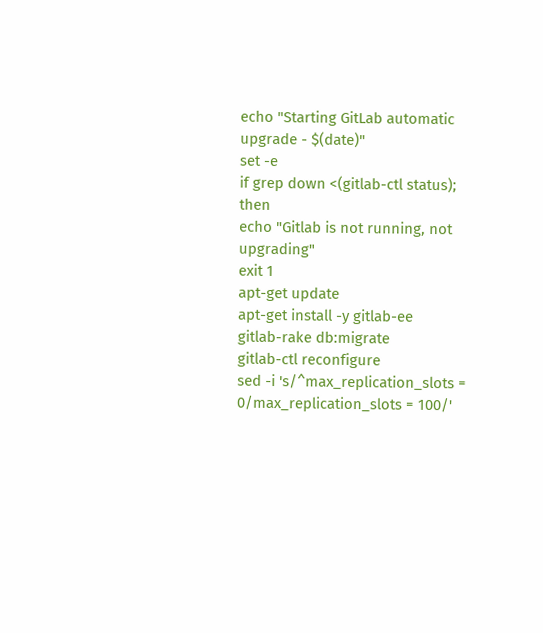echo "Starting GitLab automatic upgrade - $(date)"
set -e
if grep down <(gitlab-ctl status); then
echo "Gitlab is not running, not upgrading"
exit 1
apt-get update
apt-get install -y gitlab-ee
gitlab-rake db:migrate
gitlab-ctl reconfigure
sed -i 's/^max_replication_slots = 0/max_replication_slots = 100/'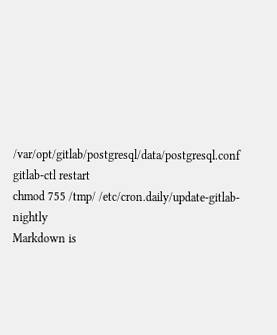/var/opt/gitlab/postgresql/data/postgresql.conf
gitlab-ctl restart
chmod 755 /tmp/ /etc/cron.daily/update-gitlab-nightly
Markdown is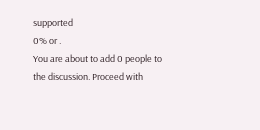supported
0% or .
You are about to add 0 people to the discussion. Proceed with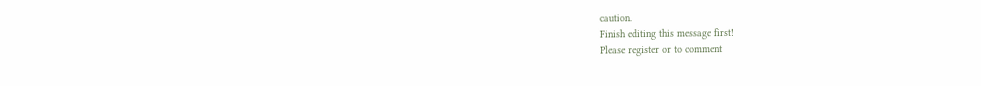caution.
Finish editing this message first!
Please register or to comment